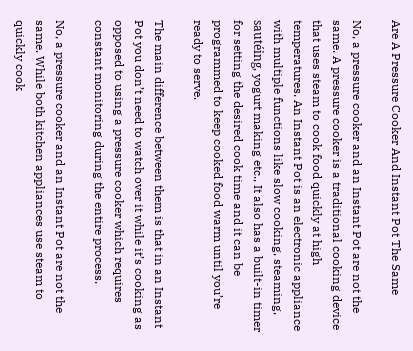Are A Pressure Cooker And Instant Pot The Same

No, a pressure cooker and an Instant Pot are not the same. A pressure cooker is a traditional cooking device that uses steam to cook food quickly at high temperatures. An Instant Pot is an electronic appliance with multiple functions like slow cooking, steaming, sautéing, yogurt making etc., It also has a built-in timer for setting the desired cook time and it can be programmed to keep cooked food warm until you’re ready to serve.

The main difference between them is that in an Instant Pot you don’t need to watch over it while it’s cooking as opposed to using a pressure cooker which requires constant monitoring during the entire process.

No, a pressure cooker and an Instant Pot are not the same. While both kitchen appliances use steam to quickly cook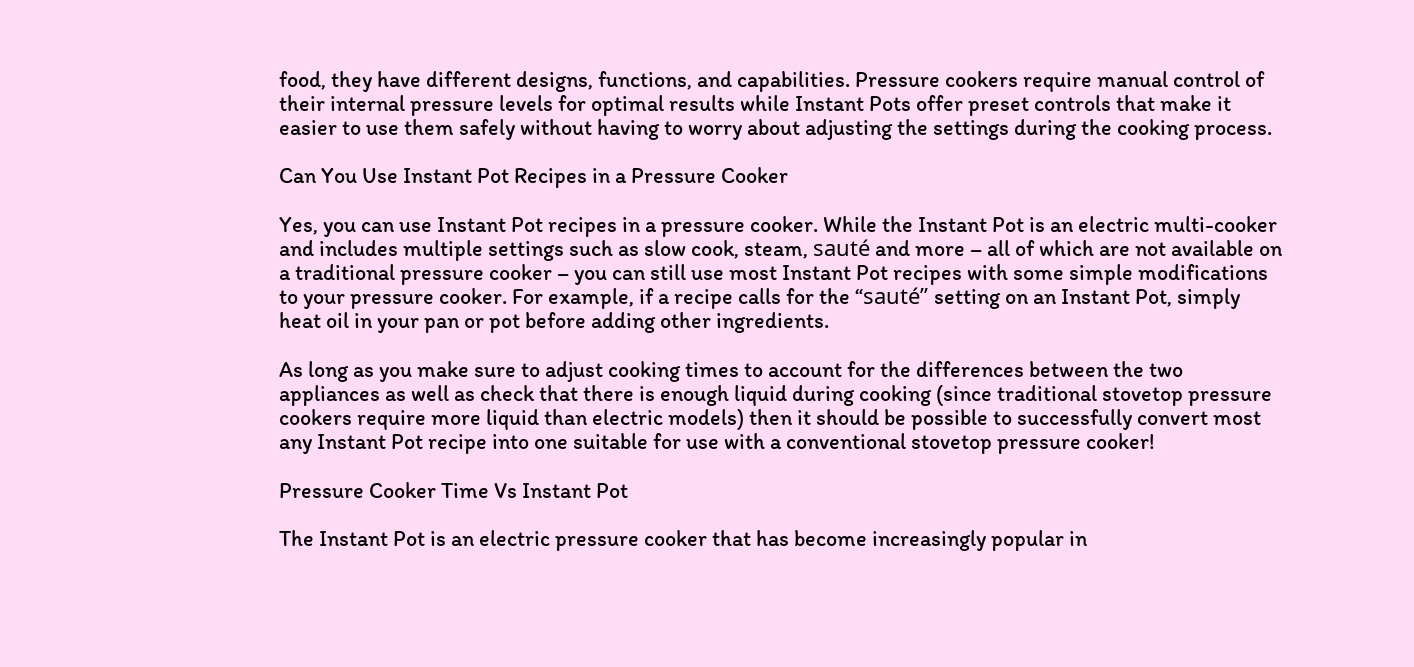food, they have different designs, functions, and capabilities. Pressure cookers require manual control of their internal pressure levels for optimal results while Instant Pots offer preset controls that make it easier to use them safely without having to worry about adjusting the settings during the cooking process.

Can You Use Instant Pot Recipes in a Pressure Cooker

Yes, you can use Instant Pot recipes in a pressure cooker. While the Instant Pot is an electric multi-cooker and includes multiple settings such as slow cook, steam, sauté and more – all of which are not available on a traditional pressure cooker – you can still use most Instant Pot recipes with some simple modifications to your pressure cooker. For example, if a recipe calls for the “sauté” setting on an Instant Pot, simply heat oil in your pan or pot before adding other ingredients.

As long as you make sure to adjust cooking times to account for the differences between the two appliances as well as check that there is enough liquid during cooking (since traditional stovetop pressure cookers require more liquid than electric models) then it should be possible to successfully convert most any Instant Pot recipe into one suitable for use with a conventional stovetop pressure cooker!

Pressure Cooker Time Vs Instant Pot

The Instant Pot is an electric pressure cooker that has become increasingly popular in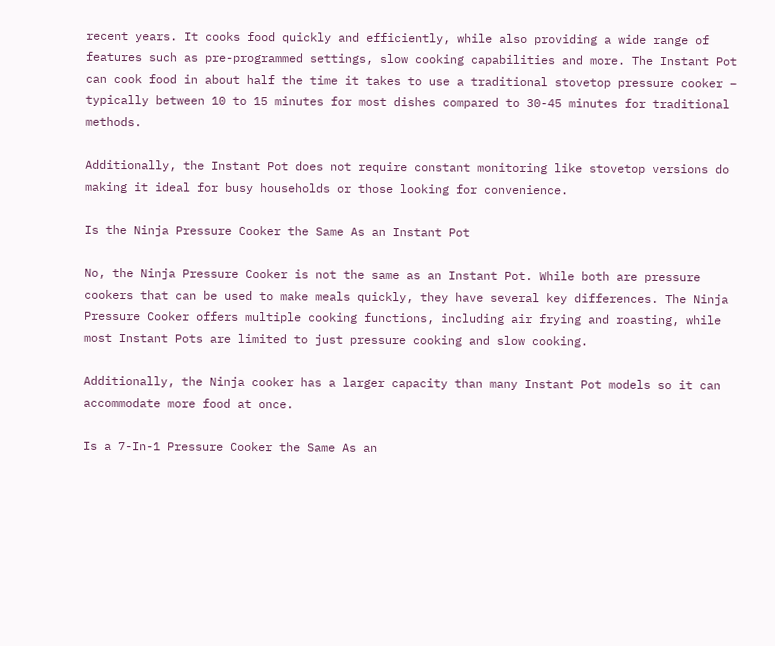recent years. It cooks food quickly and efficiently, while also providing a wide range of features such as pre-programmed settings, slow cooking capabilities and more. The Instant Pot can cook food in about half the time it takes to use a traditional stovetop pressure cooker – typically between 10 to 15 minutes for most dishes compared to 30-45 minutes for traditional methods.

Additionally, the Instant Pot does not require constant monitoring like stovetop versions do making it ideal for busy households or those looking for convenience.

Is the Ninja Pressure Cooker the Same As an Instant Pot

No, the Ninja Pressure Cooker is not the same as an Instant Pot. While both are pressure cookers that can be used to make meals quickly, they have several key differences. The Ninja Pressure Cooker offers multiple cooking functions, including air frying and roasting, while most Instant Pots are limited to just pressure cooking and slow cooking.

Additionally, the Ninja cooker has a larger capacity than many Instant Pot models so it can accommodate more food at once.

Is a 7-In-1 Pressure Cooker the Same As an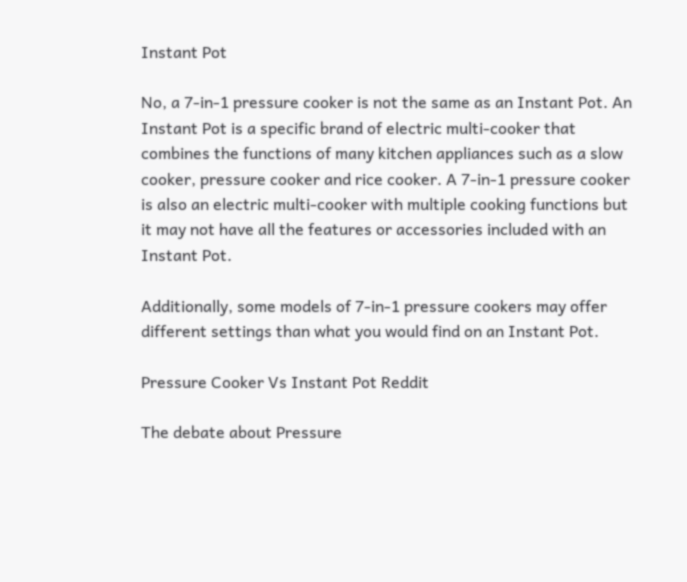Instant Pot

No, a 7-in-1 pressure cooker is not the same as an Instant Pot. An Instant Pot is a specific brand of electric multi-cooker that combines the functions of many kitchen appliances such as a slow cooker, pressure cooker and rice cooker. A 7-in-1 pressure cooker is also an electric multi-cooker with multiple cooking functions but it may not have all the features or accessories included with an Instant Pot.

Additionally, some models of 7-in-1 pressure cookers may offer different settings than what you would find on an Instant Pot.

Pressure Cooker Vs Instant Pot Reddit

The debate about Pressure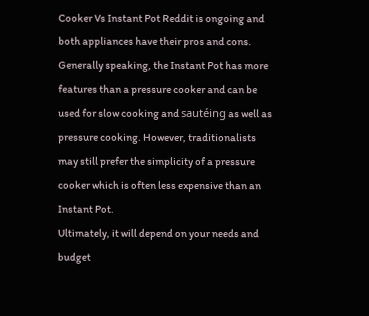Cooker Vs Instant Pot Reddit is ongoing and both appliances have their pros and cons. Generally speaking, the Instant Pot has more features than a pressure cooker and can be used for slow cooking and sautéing as well as pressure cooking. However, traditionalists may still prefer the simplicity of a pressure cooker which is often less expensive than an Instant Pot.
Ultimately, it will depend on your needs and budget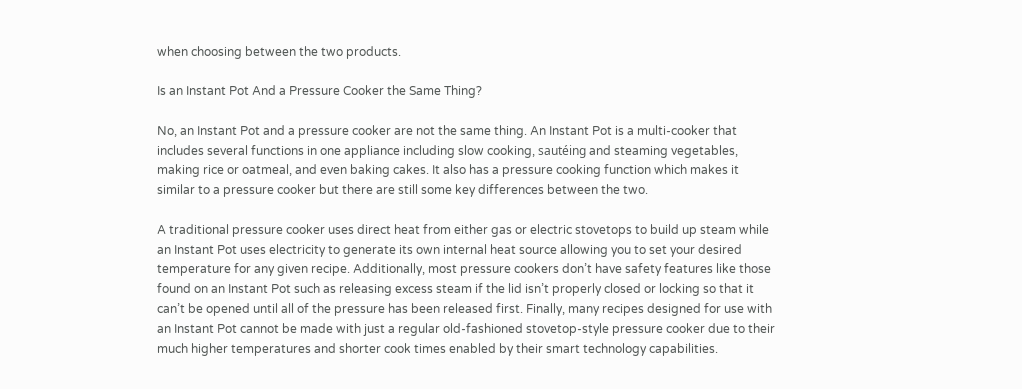when choosing between the two products.

Is an Instant Pot And a Pressure Cooker the Same Thing?

No, an Instant Pot and a pressure cooker are not the same thing. An Instant Pot is a multi-cooker that includes several functions in one appliance including slow cooking, sautéing and steaming vegetables, making rice or oatmeal, and even baking cakes. It also has a pressure cooking function which makes it similar to a pressure cooker but there are still some key differences between the two.

A traditional pressure cooker uses direct heat from either gas or electric stovetops to build up steam while an Instant Pot uses electricity to generate its own internal heat source allowing you to set your desired temperature for any given recipe. Additionally, most pressure cookers don’t have safety features like those found on an Instant Pot such as releasing excess steam if the lid isn’t properly closed or locking so that it can’t be opened until all of the pressure has been released first. Finally, many recipes designed for use with an Instant Pot cannot be made with just a regular old-fashioned stovetop-style pressure cooker due to their much higher temperatures and shorter cook times enabled by their smart technology capabilities.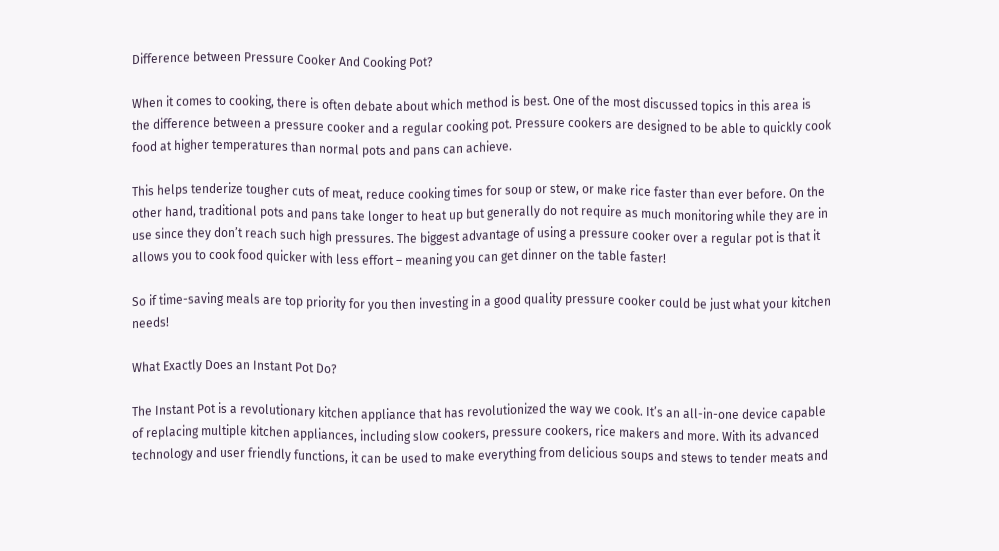Difference between Pressure Cooker And Cooking Pot?

When it comes to cooking, there is often debate about which method is best. One of the most discussed topics in this area is the difference between a pressure cooker and a regular cooking pot. Pressure cookers are designed to be able to quickly cook food at higher temperatures than normal pots and pans can achieve.

This helps tenderize tougher cuts of meat, reduce cooking times for soup or stew, or make rice faster than ever before. On the other hand, traditional pots and pans take longer to heat up but generally do not require as much monitoring while they are in use since they don’t reach such high pressures. The biggest advantage of using a pressure cooker over a regular pot is that it allows you to cook food quicker with less effort – meaning you can get dinner on the table faster!

So if time-saving meals are top priority for you then investing in a good quality pressure cooker could be just what your kitchen needs!

What Exactly Does an Instant Pot Do?

The Instant Pot is a revolutionary kitchen appliance that has revolutionized the way we cook. It’s an all-in-one device capable of replacing multiple kitchen appliances, including slow cookers, pressure cookers, rice makers and more. With its advanced technology and user friendly functions, it can be used to make everything from delicious soups and stews to tender meats and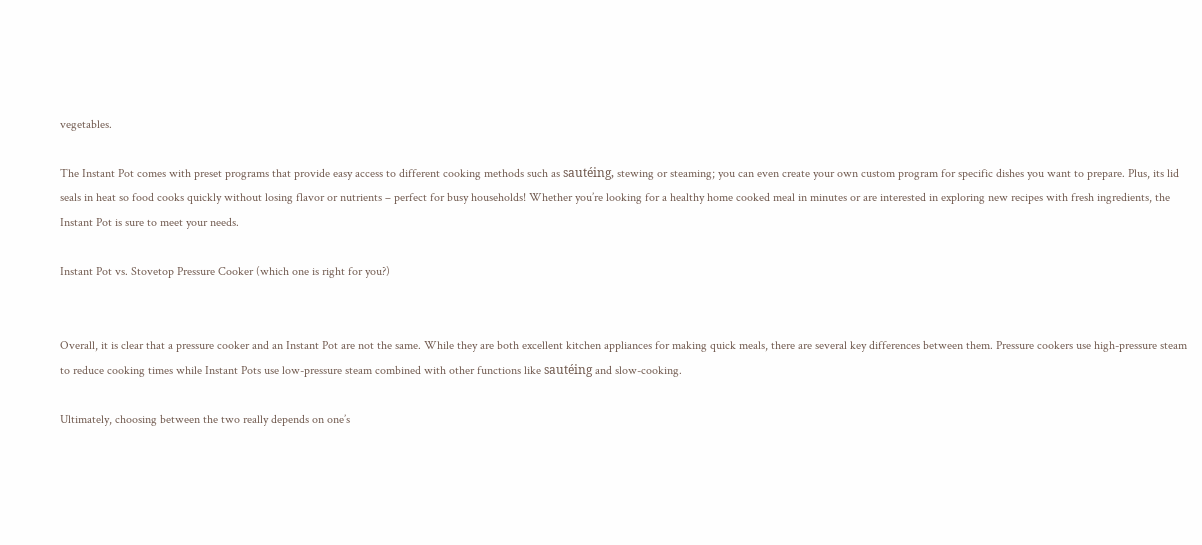vegetables.

The Instant Pot comes with preset programs that provide easy access to different cooking methods such as sautéing, stewing or steaming; you can even create your own custom program for specific dishes you want to prepare. Plus, its lid seals in heat so food cooks quickly without losing flavor or nutrients – perfect for busy households! Whether you’re looking for a healthy home cooked meal in minutes or are interested in exploring new recipes with fresh ingredients, the Instant Pot is sure to meet your needs.

Instant Pot vs. Stovetop Pressure Cooker (which one is right for you?)


Overall, it is clear that a pressure cooker and an Instant Pot are not the same. While they are both excellent kitchen appliances for making quick meals, there are several key differences between them. Pressure cookers use high-pressure steam to reduce cooking times while Instant Pots use low-pressure steam combined with other functions like sautéing and slow-cooking.

Ultimately, choosing between the two really depends on one’s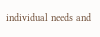individual needs and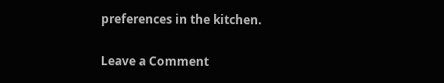preferences in the kitchen.

Leave a Comment